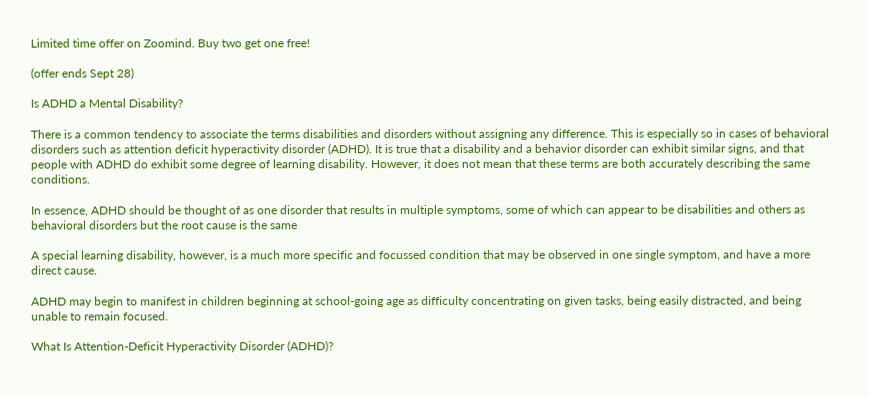Limited time offer on Zoomind. Buy two get one free!

(offer ends Sept 28)

Is ADHD a Mental Disability?

There is a common tendency to associate the terms disabilities and disorders without assigning any difference. This is especially so in cases of behavioral disorders such as attention deficit hyperactivity disorder (ADHD). It is true that a disability and a behavior disorder can exhibit similar signs, and that people with ADHD do exhibit some degree of learning disability. However, it does not mean that these terms are both accurately describing the same conditions.

In essence, ADHD should be thought of as one disorder that results in multiple symptoms, some of which can appear to be disabilities and others as behavioral disorders but the root cause is the same

A special learning disability, however, is a much more specific and focussed condition that may be observed in one single symptom, and have a more direct cause.

ADHD may begin to manifest in children beginning at school-going age as difficulty concentrating on given tasks, being easily distracted, and being unable to remain focused.

What Is Attention-Deficit Hyperactivity Disorder (ADHD)?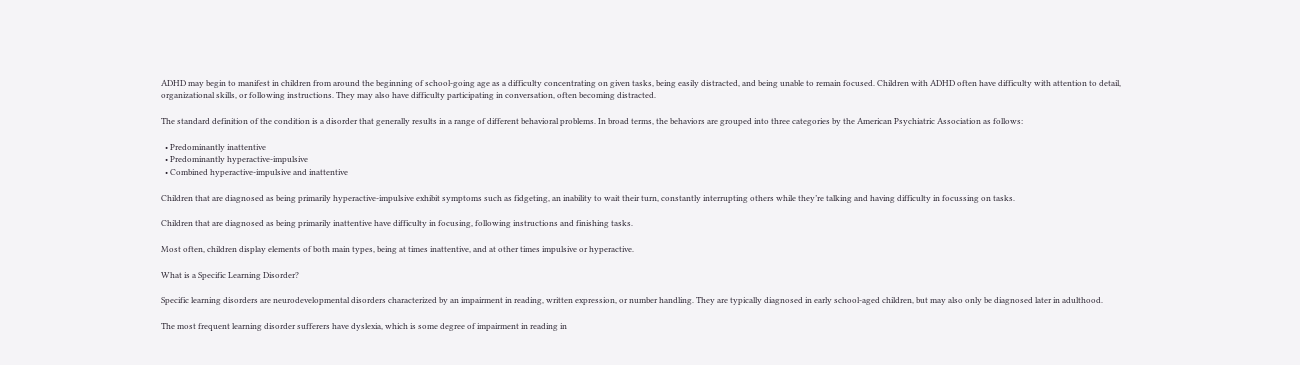ADHD may begin to manifest in children from around the beginning of school-going age as a difficulty concentrating on given tasks, being easily distracted, and being unable to remain focused. Children with ADHD often have difficulty with attention to detail, organizational skills, or following instructions. They may also have difficulty participating in conversation, often becoming distracted.

The standard definition of the condition is a disorder that generally results in a range of different behavioral problems. In broad terms, the behaviors are grouped into three categories by the American Psychiatric Association as follows:

  • Predominantly inattentive
  • Predominantly hyperactive-impulsive
  • Combined hyperactive-impulsive and inattentive

Children that are diagnosed as being primarily hyperactive-impulsive exhibit symptoms such as fidgeting, an inability to wait their turn, constantly interrupting others while they’re talking and having difficulty in focussing on tasks.

Children that are diagnosed as being primarily inattentive have difficulty in focusing, following instructions and finishing tasks.

Most often, children display elements of both main types, being at times inattentive, and at other times impulsive or hyperactive.

What is a Specific Learning Disorder?

Specific learning disorders are neurodevelopmental disorders characterized by an impairment in reading, written expression, or number handling. They are typically diagnosed in early school-aged children, but may also only be diagnosed later in adulthood.

The most frequent learning disorder sufferers have dyslexia, which is some degree of impairment in reading in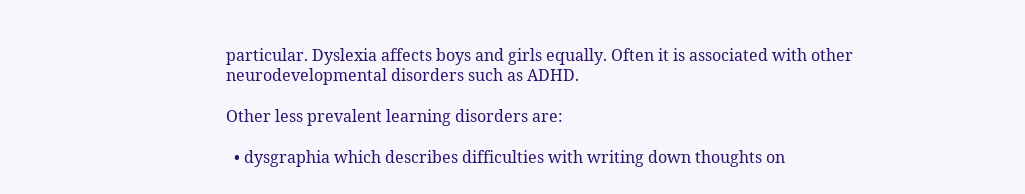particular. Dyslexia affects boys and girls equally. Often it is associated with other neurodevelopmental disorders such as ADHD.

Other less prevalent learning disorders are:

  • dysgraphia which describes difficulties with writing down thoughts on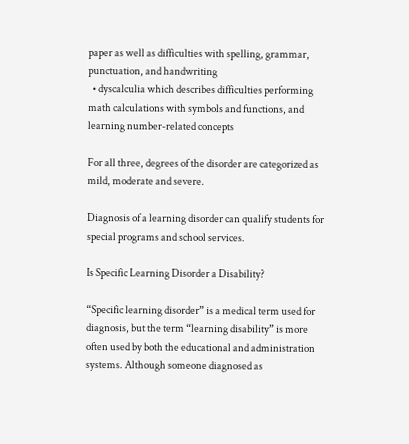paper as well as difficulties with spelling, grammar, punctuation, and handwriting
  • dyscalculia which describes difficulties performing math calculations with symbols and functions, and learning number-related concepts

For all three, degrees of the disorder are categorized as mild, moderate and severe.

Diagnosis of a learning disorder can qualify students for special programs and school services.

Is Specific Learning Disorder a Disability?

“Specific learning disorder” is a medical term used for diagnosis, but the term “learning disability” is more often used by both the educational and administration systems. Although someone diagnosed as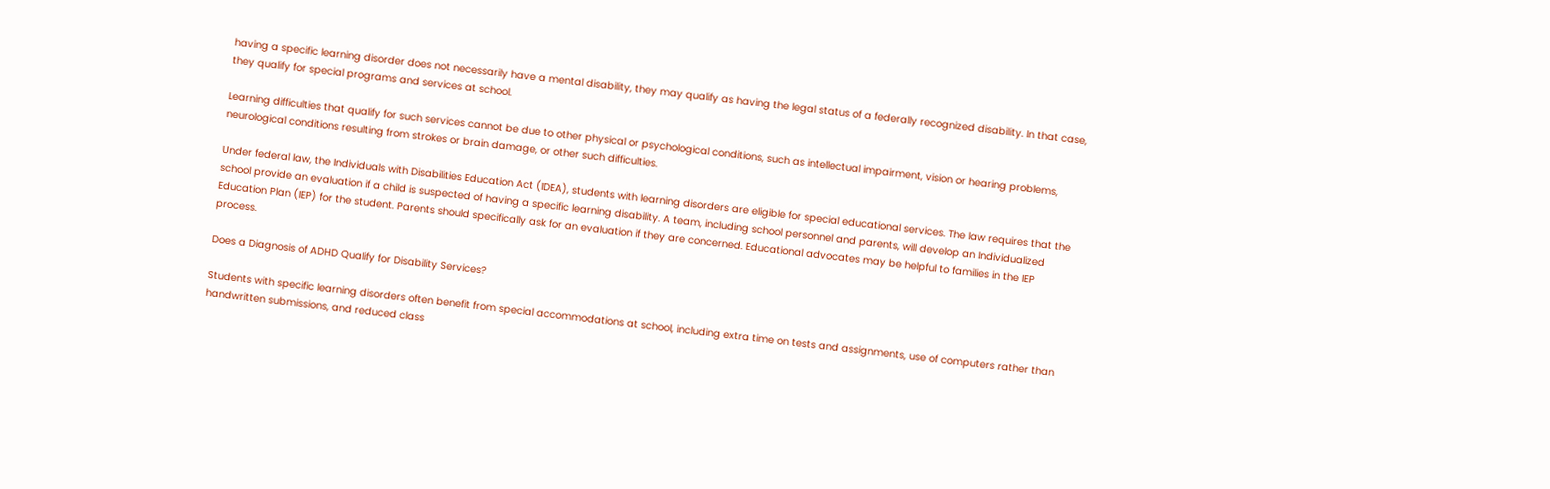having a specific learning disorder does not necessarily have a mental disability, they may qualify as having the legal status of a federally recognized disability. In that case, they qualify for special programs and services at school.

Learning difficulties that qualify for such services cannot be due to other physical or psychological conditions, such as intellectual impairment, vision or hearing problems, neurological conditions resulting from strokes or brain damage, or other such difficulties.

Under federal law, the Individuals with Disabilities Education Act (IDEA), students with learning disorders are eligible for special educational services. The law requires that the school provide an evaluation if a child is suspected of having a specific learning disability. A team, including school personnel and parents, will develop an Individualized Education Plan (IEP) for the student. Parents should specifically ask for an evaluation if they are concerned. Educational advocates may be helpful to families in the IEP process.

Does a Diagnosis of ADHD Qualify for Disability Services?

Students with specific learning disorders often benefit from special accommodations at school, including extra time on tests and assignments, use of computers rather than handwritten submissions, and reduced class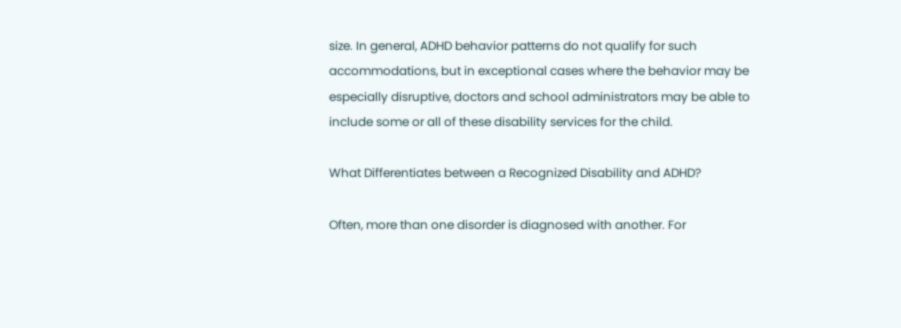size. In general, ADHD behavior patterns do not qualify for such accommodations, but in exceptional cases where the behavior may be especially disruptive, doctors and school administrators may be able to include some or all of these disability services for the child.

What Differentiates between a Recognized Disability and ADHD?

Often, more than one disorder is diagnosed with another. For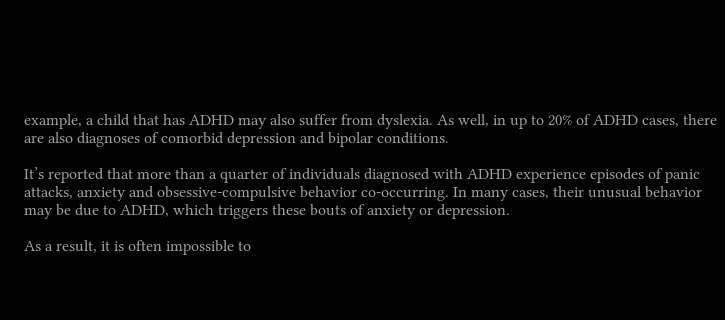example, a child that has ADHD may also suffer from dyslexia. As well, in up to 20% of ADHD cases, there are also diagnoses of comorbid depression and bipolar conditions.

It’s reported that more than a quarter of individuals diagnosed with ADHD experience episodes of panic attacks, anxiety and obsessive-compulsive behavior co-occurring. In many cases, their unusual behavior may be due to ADHD, which triggers these bouts of anxiety or depression.

As a result, it is often impossible to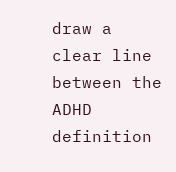draw a clear line between the ADHD definition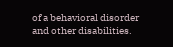of a behavioral disorder and other disabilities.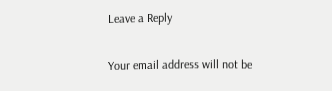Leave a Reply

Your email address will not be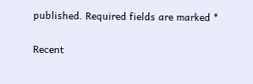published. Required fields are marked *

Recent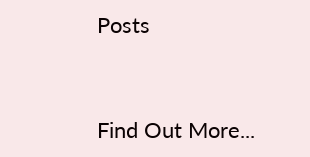Posts


Find Out More...